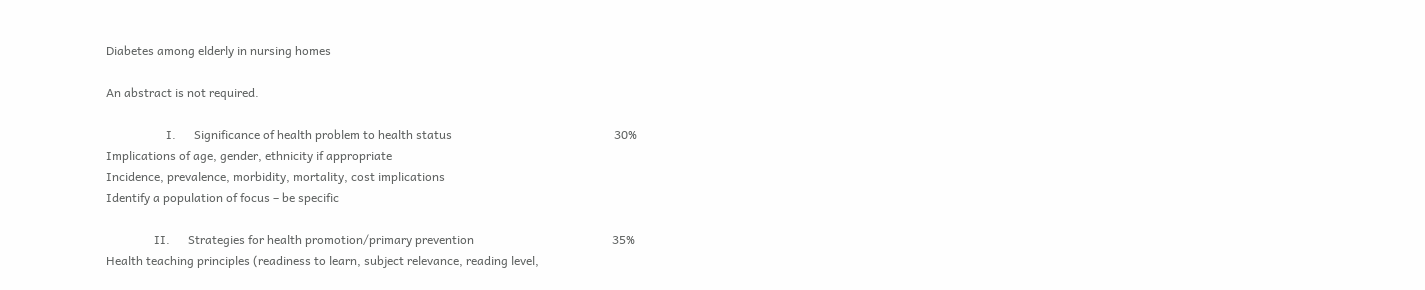Diabetes among elderly in nursing homes

An abstract is not required.

                    I.      Significance of health problem to health status                                                      30%
Implications of age, gender, ethnicity if appropriate
Incidence, prevalence, morbidity, mortality, cost implications
Identify a population of focus – be specific

                II.      Strategies for health promotion/primary prevention                                              35%
Health teaching principles (readiness to learn, subject relevance, reading level,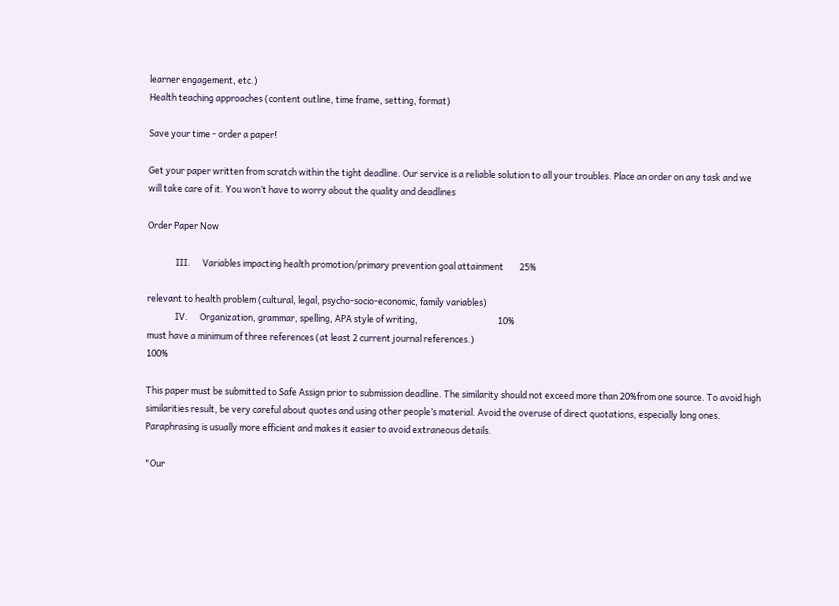learner engagement, etc.)
Health teaching approaches (content outline, time frame, setting, format)

Save your time - order a paper!

Get your paper written from scratch within the tight deadline. Our service is a reliable solution to all your troubles. Place an order on any task and we will take care of it. You won’t have to worry about the quality and deadlines

Order Paper Now

              III.      Variables impacting health promotion/primary prevention goal attainment        25%

relevant to health problem (cultural, legal, psycho-socio-economic, family variables)
              IV.      Organization, grammar, spelling, APA style of writing,                                        10%
must have a minimum of three references (at least 2 current journal references.)                                                                                                                                            100%

This paper must be submitted to Safe Assign prior to submission deadline. The similarity should not exceed more than 20%from one source. To avoid high similarities result, be very careful about quotes and using other people’s material. Avoid the overuse of direct quotations, especially long ones. Paraphrasing is usually more efficient and makes it easier to avoid extraneous details.

"Our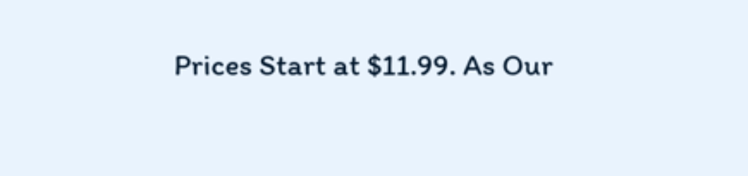Prices Start at $11.99. As Our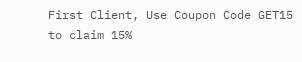First Client, Use Coupon Code GET15 to claim 15%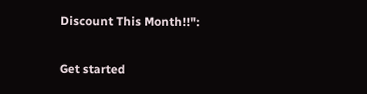Discount This Month!!":

Get started